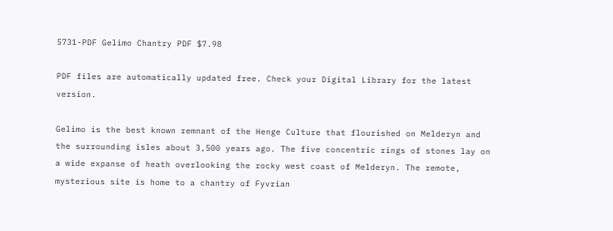5731-PDF Gelimo Chantry PDF $7.98

PDF files are automatically updated free. Check your Digital Library for the latest version.

Gelimo is the best known remnant of the Henge Culture that flourished on Melderyn and the surrounding isles about 3,500 years ago. The five concentric rings of stones lay on a wide expanse of heath overlooking the rocky west coast of Melderyn. The remote, mysterious site is home to a chantry of Fyvrian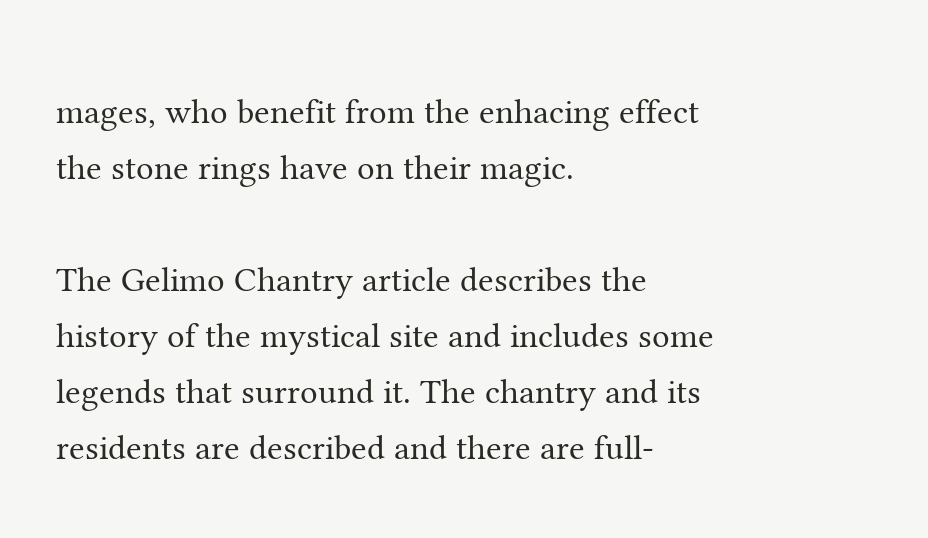mages, who benefit from the enhacing effect the stone rings have on their magic.

The Gelimo Chantry article describes the history of the mystical site and includes some legends that surround it. The chantry and its residents are described and there are full-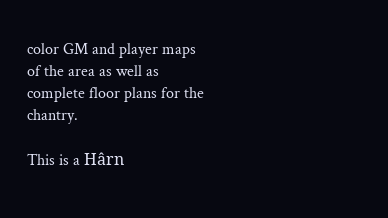color GM and player maps of the area as well as complete floor plans for the chantry.

This is a Hârn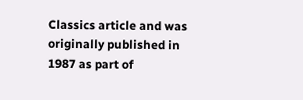Classics article and was originally published in 1987 as part of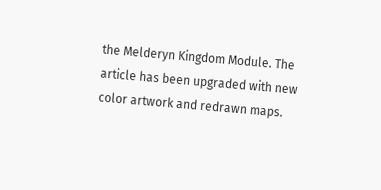the Melderyn Kingdom Module. The article has been upgraded with new color artwork and redrawn maps.